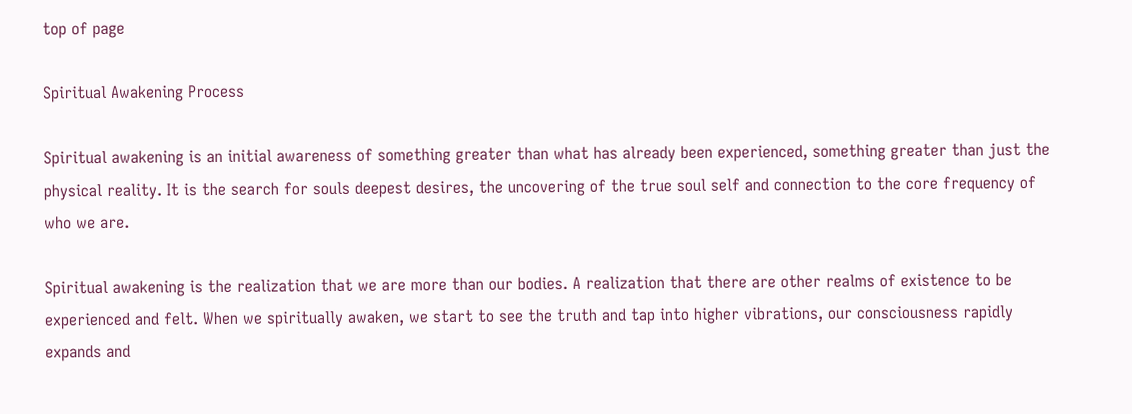top of page

Spiritual Awakening Process

Spiritual awakening is an initial awareness of something greater than what has already been experienced, something greater than just the physical reality. It is the search for souls deepest desires, the uncovering of the true soul self and connection to the core frequency of who we are.

Spiritual awakening is the realization that we are more than our bodies. A realization that there are other realms of existence to be experienced and felt. When we spiritually awaken, we start to see the truth and tap into higher vibrations, our consciousness rapidly expands and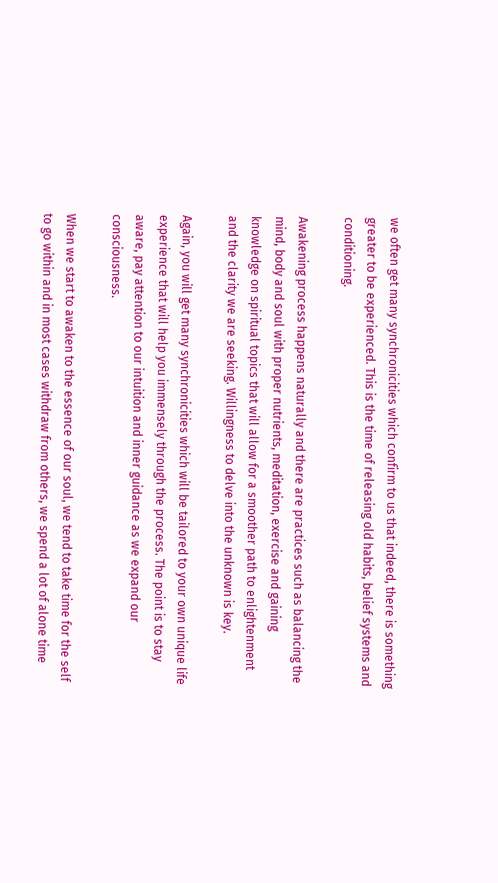we often get many synchronicities which confirm to us that indeed, there is something greater to be experienced. This is the time of releasing old habits, belief systems and conditioning.

Awakening process happens naturally and there are practices such as balancing the mind, body and soul with proper nutrients, meditation, exercise and gaining knowledge on spiritual topics that will allow for a smoother path to enlightenment and the clarity we are seeking. Willingness to delve into the unknown is key.

Again, you will get many synchronicities which will be tailored to your own unique life experience that will help you immensely through the process. The point is to stay aware, pay attention to our intuition and inner guidance as we expand our consciousness.

When we start to awaken to the essence of our soul, we tend to take time for the self to go within and in most cases withdraw from others, we spend a lot of alone time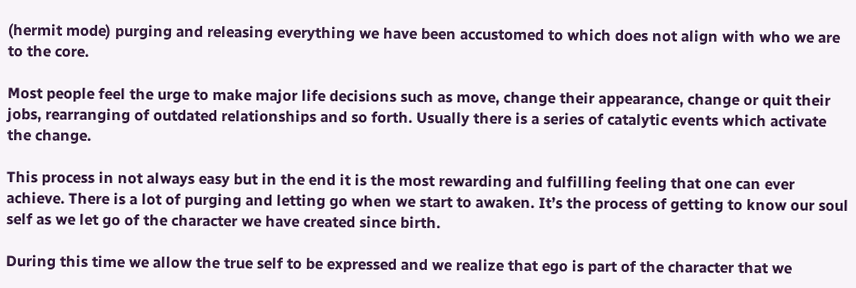(hermit mode) purging and releasing everything we have been accustomed to which does not align with who we are to the core.

Most people feel the urge to make major life decisions such as move, change their appearance, change or quit their jobs, rearranging of outdated relationships and so forth. Usually there is a series of catalytic events which activate the change.

This process in not always easy but in the end it is the most rewarding and fulfilling feeling that one can ever achieve. There is a lot of purging and letting go when we start to awaken. It’s the process of getting to know our soul self as we let go of the character we have created since birth.

During this time we allow the true self to be expressed and we realize that ego is part of the character that we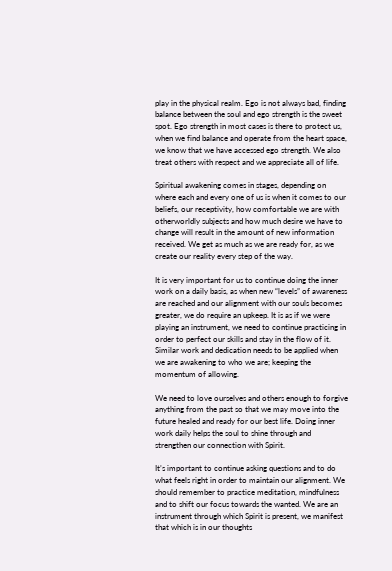play in the physical realm. Ego is not always bad, finding balance between the soul and ego strength is the sweet spot. Ego strength in most cases is there to protect us, when we find balance and operate from the heart space, we know that we have accessed ego strength. We also treat others with respect and we appreciate all of life.

Spiritual awakening comes in stages, depending on where each and every one of us is when it comes to our beliefs, our receptivity, how comfortable we are with otherworldly subjects and how much desire we have to change will result in the amount of new information received. We get as much as we are ready for, as we create our reality every step of the way.

It is very important for us to continue doing the inner work on a daily basis, as when new “levels” of awareness are reached and our alignment with our souls becomes greater, we do require an upkeep. It is as if we were playing an instrument, we need to continue practicing in order to perfect our skills and stay in the flow of it. Similar work and dedication needs to be applied when we are awakening to who we are; keeping the momentum of allowing.

We need to love ourselves and others enough to forgive anything from the past so that we may move into the future healed and ready for our best life. Doing inner work daily helps the soul to shine through and strengthen our connection with Spirit.

It’s important to continue asking questions and to do what feels right in order to maintain our alignment. We should remember to practice meditation, mindfulness and to shift our focus towards the wanted. We are an instrument through which Spirit is present, we manifest that which is in our thoughts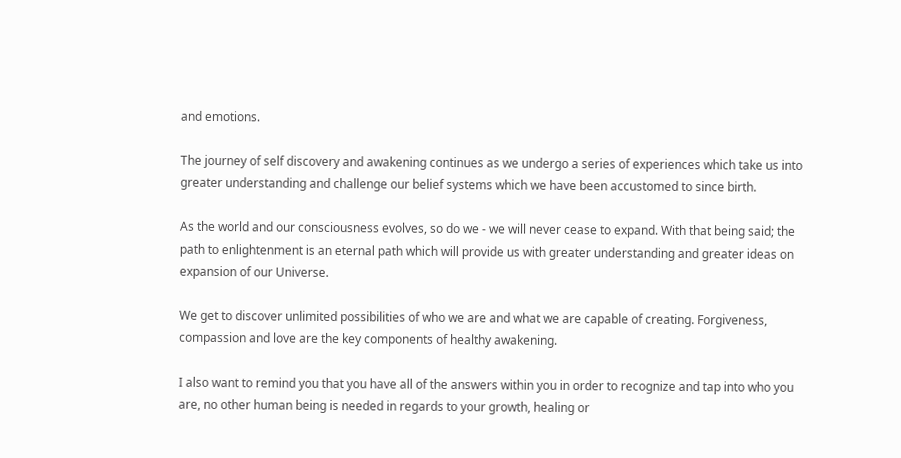and emotions.

The journey of self discovery and awakening continues as we undergo a series of experiences which take us into greater understanding and challenge our belief systems which we have been accustomed to since birth.

As the world and our consciousness evolves, so do we - we will never cease to expand. With that being said; the path to enlightenment is an eternal path which will provide us with greater understanding and greater ideas on expansion of our Universe.

We get to discover unlimited possibilities of who we are and what we are capable of creating. Forgiveness, compassion and love are the key components of healthy awakening.

I also want to remind you that you have all of the answers within you in order to recognize and tap into who you are, no other human being is needed in regards to your growth, healing or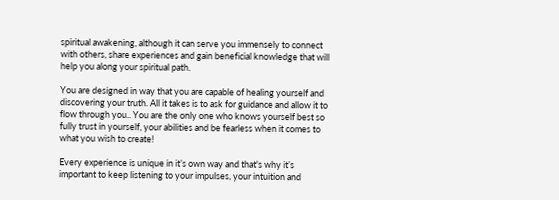spiritual awakening, although it can serve you immensely to connect with others, share experiences and gain beneficial knowledge that will help you along your spiritual path.

You are designed in way that you are capable of healing yourself and discovering your truth. All it takes is to ask for guidance and allow it to flow through you.. You are the only one who knows yourself best so fully trust in yourself, your abilities and be fearless when it comes to what you wish to create!

Every experience is unique in it’s own way and that's why it’s important to keep listening to your impulses, your intuition and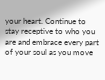your heart. Continue to stay receptive to who you are and embrace every part of your soul as you move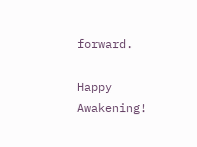forward.

Happy Awakening!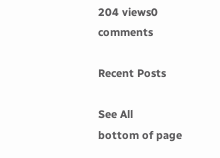204 views0 comments

Recent Posts

See All
bottom of page